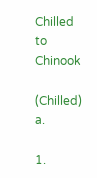Chilled to Chinook

(Chilled) a.

1.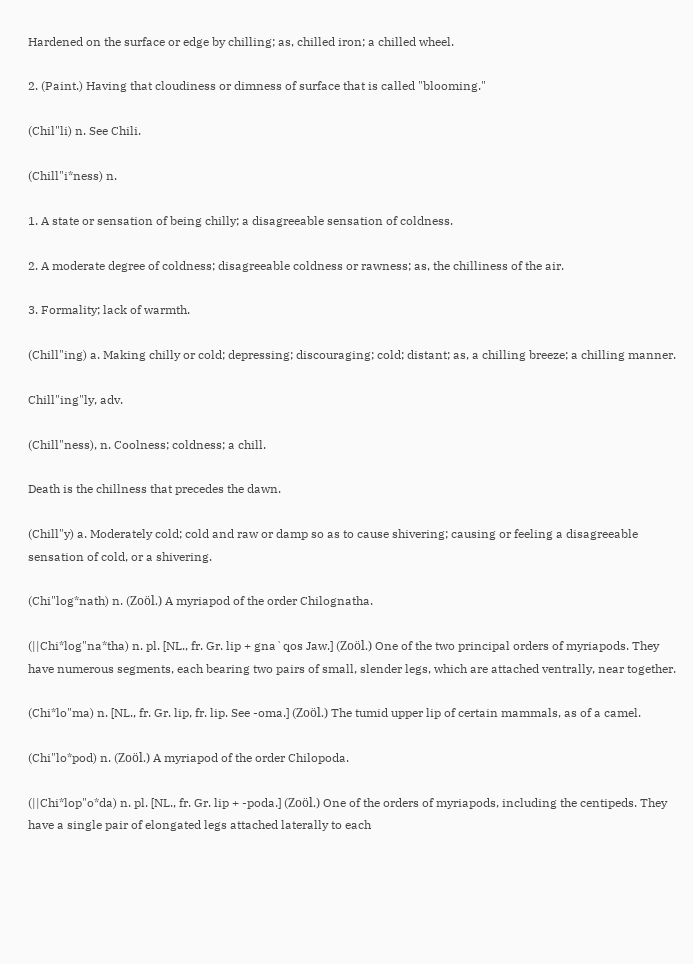Hardened on the surface or edge by chilling; as, chilled iron; a chilled wheel.

2. (Paint.) Having that cloudiness or dimness of surface that is called "blooming."

(Chil"li) n. See Chili.

(Chill"i*ness) n.

1. A state or sensation of being chilly; a disagreeable sensation of coldness.

2. A moderate degree of coldness; disagreeable coldness or rawness; as, the chilliness of the air.

3. Formality; lack of warmth.

(Chill"ing) a. Making chilly or cold; depressing; discouraging; cold; distant; as, a chilling breeze; a chilling manner.

Chill"ing"ly, adv.

(Chill"ness), n. Coolness; coldness; a chill.

Death is the chillness that precedes the dawn.

(Chill"y) a. Moderately cold; cold and raw or damp so as to cause shivering; causing or feeling a disagreeable sensation of cold, or a shivering.

(Chi"log*nath) n. (Zoöl.) A myriapod of the order Chilognatha.

(||Chi*log"na*tha) n. pl. [NL., fr. Gr. lip + gna`qos Jaw.] (Zoöl.) One of the two principal orders of myriapods. They have numerous segments, each bearing two pairs of small, slender legs, which are attached ventrally, near together.

(Chi*lo"ma) n. [NL., fr. Gr. lip, fr. lip. See -oma.] (Zoöl.) The tumid upper lip of certain mammals, as of a camel.

(Chi"lo*pod) n. (Zoöl.) A myriapod of the order Chilopoda.

(||Chi*lop"o*da) n. pl. [NL., fr. Gr. lip + -poda.] (Zoöl.) One of the orders of myriapods, including the centipeds. They have a single pair of elongated legs attached laterally to each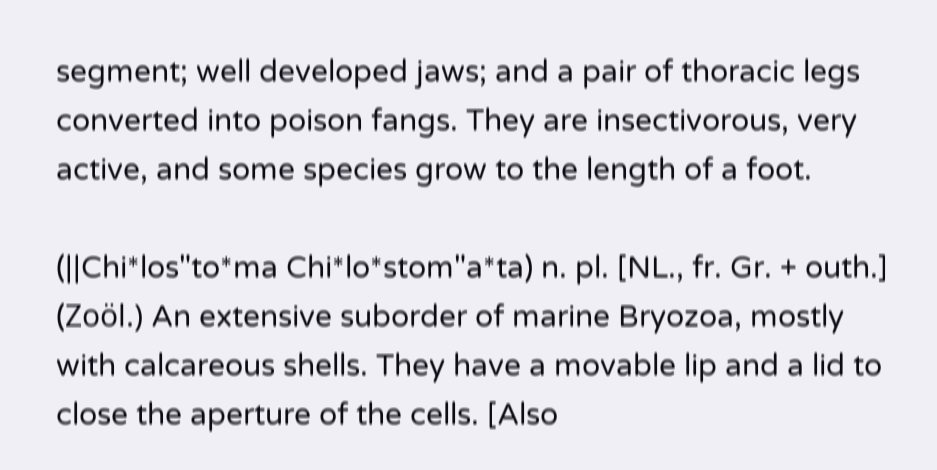segment; well developed jaws; and a pair of thoracic legs converted into poison fangs. They are insectivorous, very active, and some species grow to the length of a foot.

(||Chi*los"to*ma Chi*lo*stom"a*ta) n. pl. [NL., fr. Gr. + outh.] (Zoöl.) An extensive suborder of marine Bryozoa, mostly with calcareous shells. They have a movable lip and a lid to close the aperture of the cells. [Also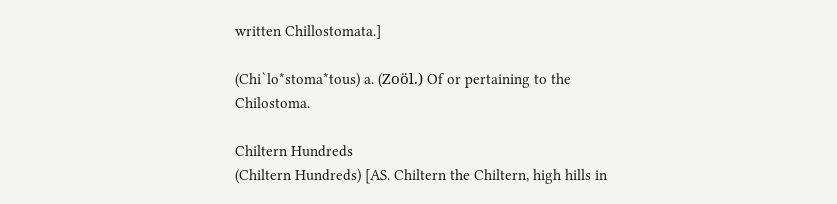written Chillostomata.]

(Chi`lo*stoma*tous) a. (Zoöl.) Of or pertaining to the Chilostoma.

Chiltern Hundreds
(Chiltern Hundreds) [AS. Chiltern the Chiltern, high hills in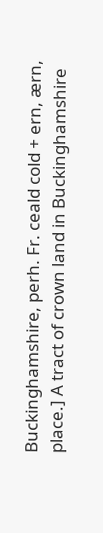Buckinghamshire, perh. Fr. ceald cold + ern, ærn, place.] A tract of crown land in Buckinghamshire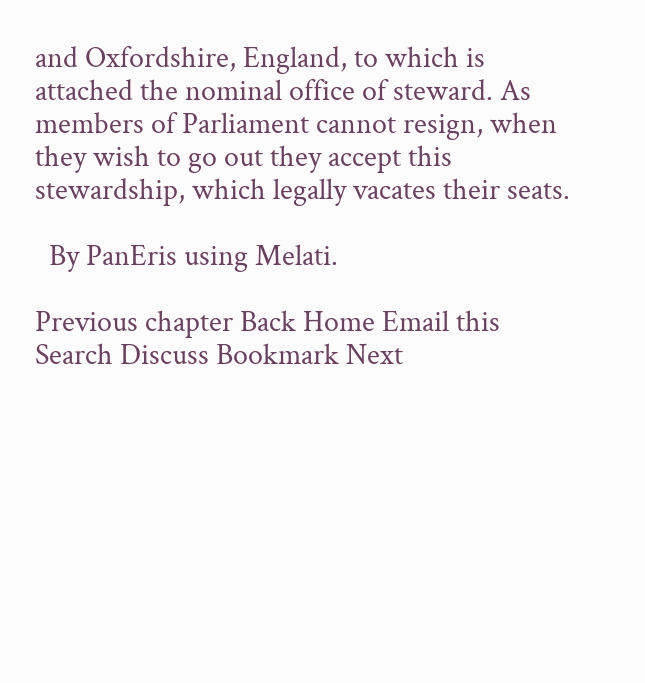and Oxfordshire, England, to which is attached the nominal office of steward. As members of Parliament cannot resign, when they wish to go out they accept this stewardship, which legally vacates their seats.

  By PanEris using Melati.

Previous chapter Back Home Email this Search Discuss Bookmark Next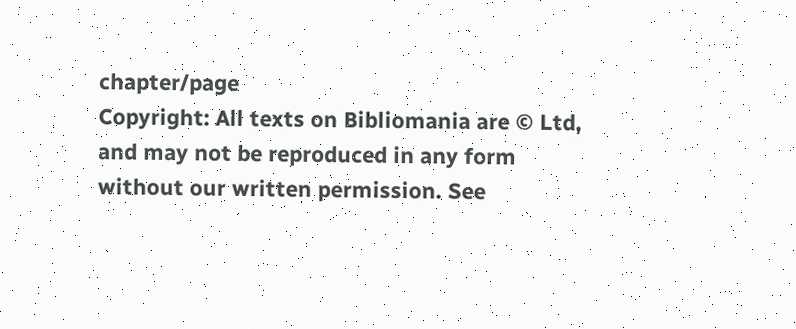chapter/page
Copyright: All texts on Bibliomania are © Ltd, and may not be reproduced in any form without our written permission. See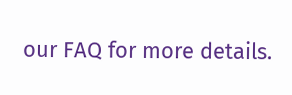our FAQ for more details.